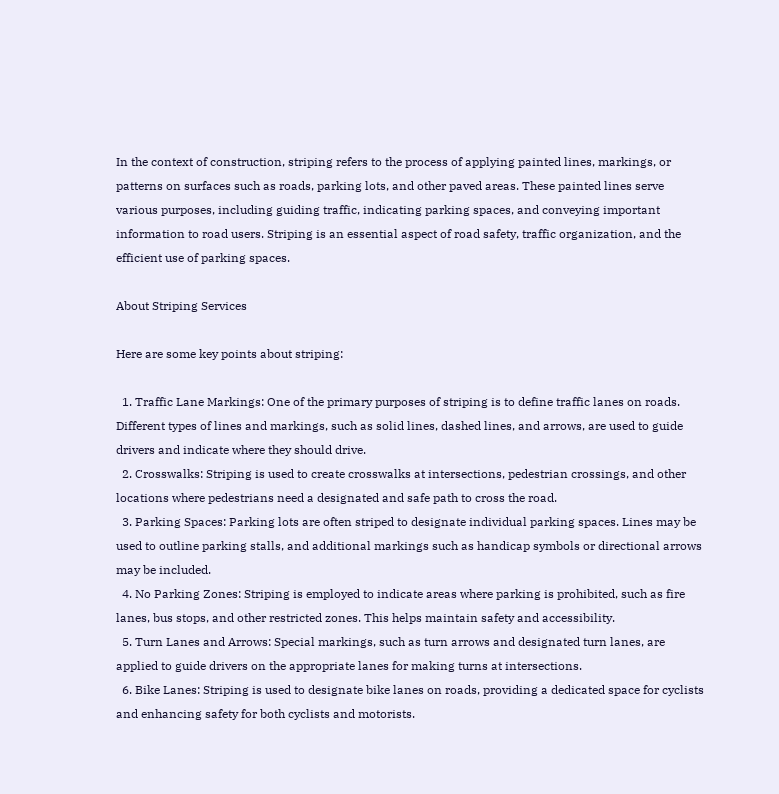In the context of construction, striping refers to the process of applying painted lines, markings, or patterns on surfaces such as roads, parking lots, and other paved areas. These painted lines serve various purposes, including guiding traffic, indicating parking spaces, and conveying important information to road users. Striping is an essential aspect of road safety, traffic organization, and the efficient use of parking spaces.

About Striping Services

Here are some key points about striping:

  1. Traffic Lane Markings: One of the primary purposes of striping is to define traffic lanes on roads. Different types of lines and markings, such as solid lines, dashed lines, and arrows, are used to guide drivers and indicate where they should drive.
  2. Crosswalks: Striping is used to create crosswalks at intersections, pedestrian crossings, and other locations where pedestrians need a designated and safe path to cross the road.
  3. Parking Spaces: Parking lots are often striped to designate individual parking spaces. Lines may be used to outline parking stalls, and additional markings such as handicap symbols or directional arrows may be included.
  4. No Parking Zones: Striping is employed to indicate areas where parking is prohibited, such as fire lanes, bus stops, and other restricted zones. This helps maintain safety and accessibility.
  5. Turn Lanes and Arrows: Special markings, such as turn arrows and designated turn lanes, are applied to guide drivers on the appropriate lanes for making turns at intersections.
  6. Bike Lanes: Striping is used to designate bike lanes on roads, providing a dedicated space for cyclists and enhancing safety for both cyclists and motorists.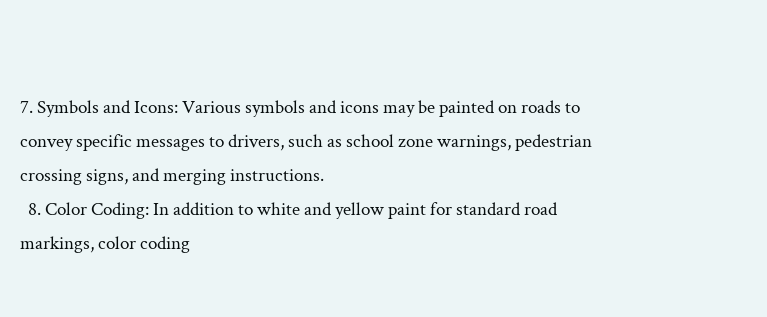7. Symbols and Icons: Various symbols and icons may be painted on roads to convey specific messages to drivers, such as school zone warnings, pedestrian crossing signs, and merging instructions.
  8. Color Coding: In addition to white and yellow paint for standard road markings, color coding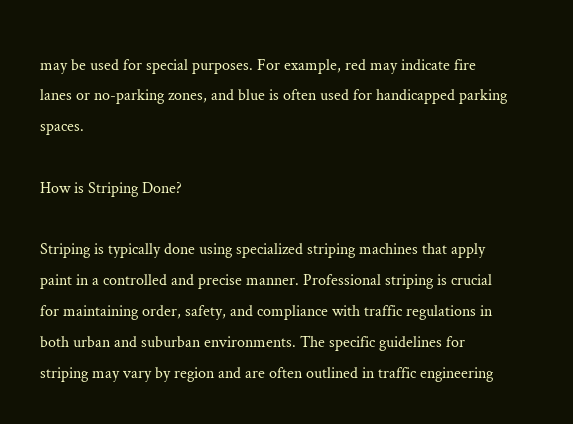may be used for special purposes. For example, red may indicate fire lanes or no-parking zones, and blue is often used for handicapped parking spaces.

How is Striping Done?

Striping is typically done using specialized striping machines that apply paint in a controlled and precise manner. Professional striping is crucial for maintaining order, safety, and compliance with traffic regulations in both urban and suburban environments. The specific guidelines for striping may vary by region and are often outlined in traffic engineering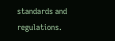standards and regulations.